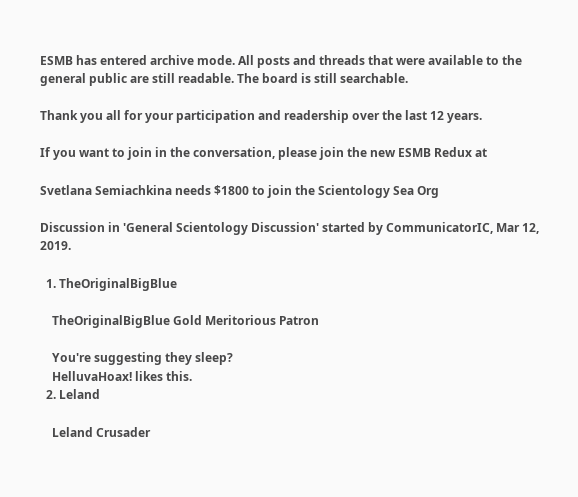ESMB has entered archive mode. All posts and threads that were available to the general public are still readable. The board is still searchable.

Thank you all for your participation and readership over the last 12 years.

If you want to join in the conversation, please join the new ESMB Redux at

Svetlana Semiachkina needs $1800 to join the Scientology Sea Org

Discussion in 'General Scientology Discussion' started by CommunicatorIC, Mar 12, 2019.

  1. TheOriginalBigBlue

    TheOriginalBigBlue Gold Meritorious Patron

    You're suggesting they sleep?
    HelluvaHoax! likes this.
  2. Leland

    Leland Crusader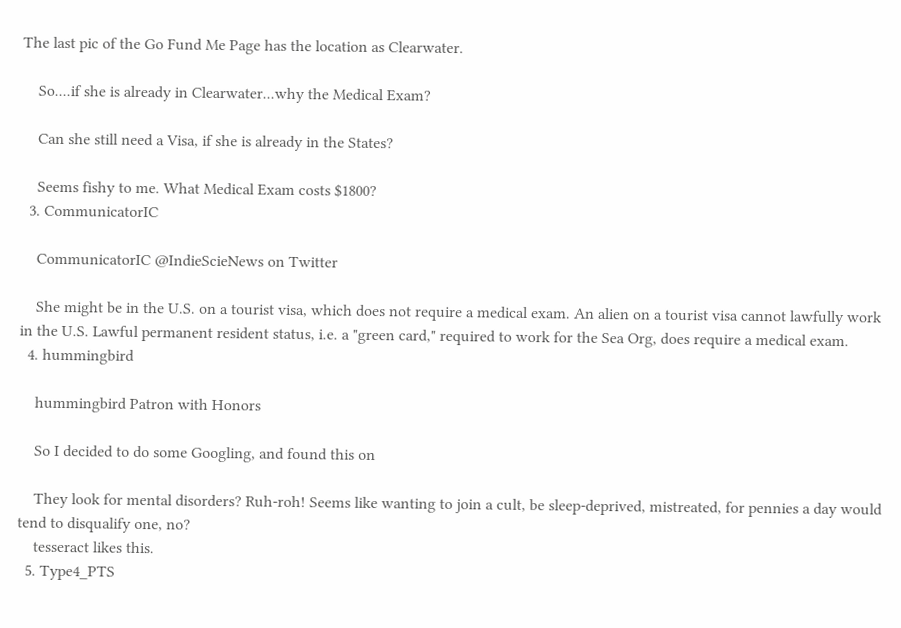The last pic of the Go Fund Me Page has the location as Clearwater.

    So....if she is already in Clearwater...why the Medical Exam?

    Can she still need a Visa, if she is already in the States?

    Seems fishy to me. What Medical Exam costs $1800?
  3. CommunicatorIC

    CommunicatorIC @IndieScieNews on Twitter

    She might be in the U.S. on a tourist visa, which does not require a medical exam. An alien on a tourist visa cannot lawfully work in the U.S. Lawful permanent resident status, i.e. a "green card," required to work for the Sea Org, does require a medical exam.
  4. hummingbird

    hummingbird Patron with Honors

    So I decided to do some Googling, and found this on

    They look for mental disorders? Ruh-roh! Seems like wanting to join a cult, be sleep-deprived, mistreated, for pennies a day would tend to disqualify one, no?
    tesseract likes this.
  5. Type4_PTS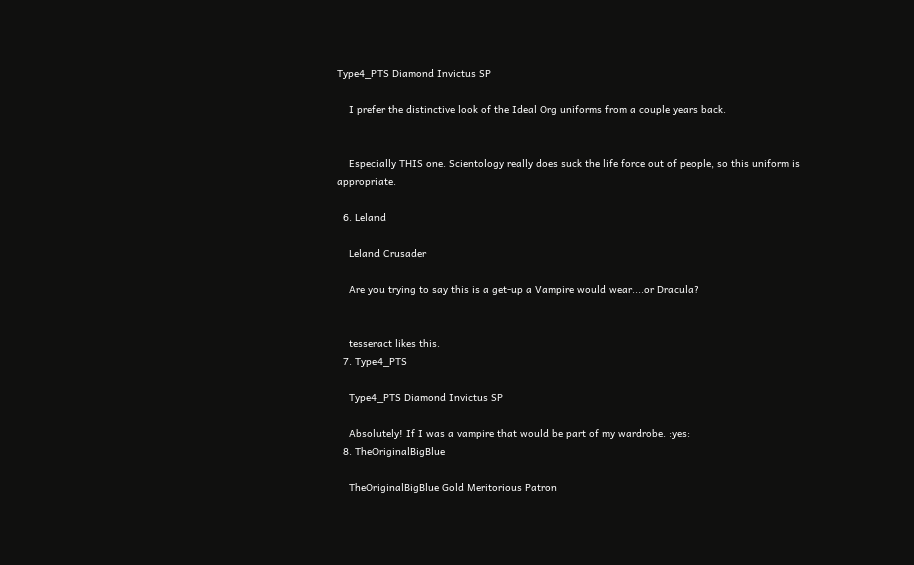Type4_PTS Diamond Invictus SP

    I prefer the distinctive look of the Ideal Org uniforms from a couple years back.


    Especially THIS one. Scientology really does suck the life force out of people, so this uniform is appropriate.

  6. Leland

    Leland Crusader

    Are you trying to say this is a get-up a Vampire would wear....or Dracula?


    tesseract likes this.
  7. Type4_PTS

    Type4_PTS Diamond Invictus SP

    Absolutely! If I was a vampire that would be part of my wardrobe. :yes:
  8. TheOriginalBigBlue

    TheOriginalBigBlue Gold Meritorious Patron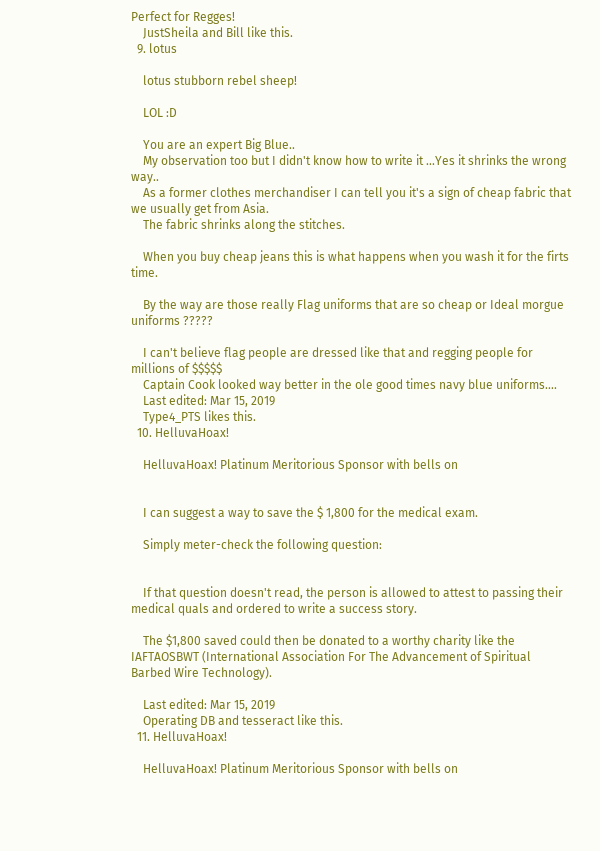Perfect for Regges!
    JustSheila and Bill like this.
  9. lotus

    lotus stubborn rebel sheep!

    LOL :D

    You are an expert Big Blue..
    My observation too but I didn't know how to write it ...Yes it shrinks the wrong way..
    As a former clothes merchandiser I can tell you it's a sign of cheap fabric that we usually get from Asia.
    The fabric shrinks along the stitches.

    When you buy cheap jeans this is what happens when you wash it for the firts time.

    By the way are those really Flag uniforms that are so cheap or Ideal morgue uniforms ?????

    I can't believe flag people are dressed like that and regging people for millions of $$$$$
    Captain Cook looked way better in the ole good times navy blue uniforms....
    Last edited: Mar 15, 2019
    Type4_PTS likes this.
  10. HelluvaHoax!

    HelluvaHoax! Platinum Meritorious Sponsor with bells on


    I can suggest a way to save the $ 1,800 for the medical exam.

    Simply meter-check the following question:


    If that question doesn't read, the person is allowed to attest to passing their medical quals and ordered to write a success story.

    The $1,800 saved could then be donated to a worthy charity like the IAFTAOSBWT (International Association For The Advancement of Spiritual Barbed Wire Technology).

    Last edited: Mar 15, 2019
    Operating DB and tesseract like this.
  11. HelluvaHoax!

    HelluvaHoax! Platinum Meritorious Sponsor with bells on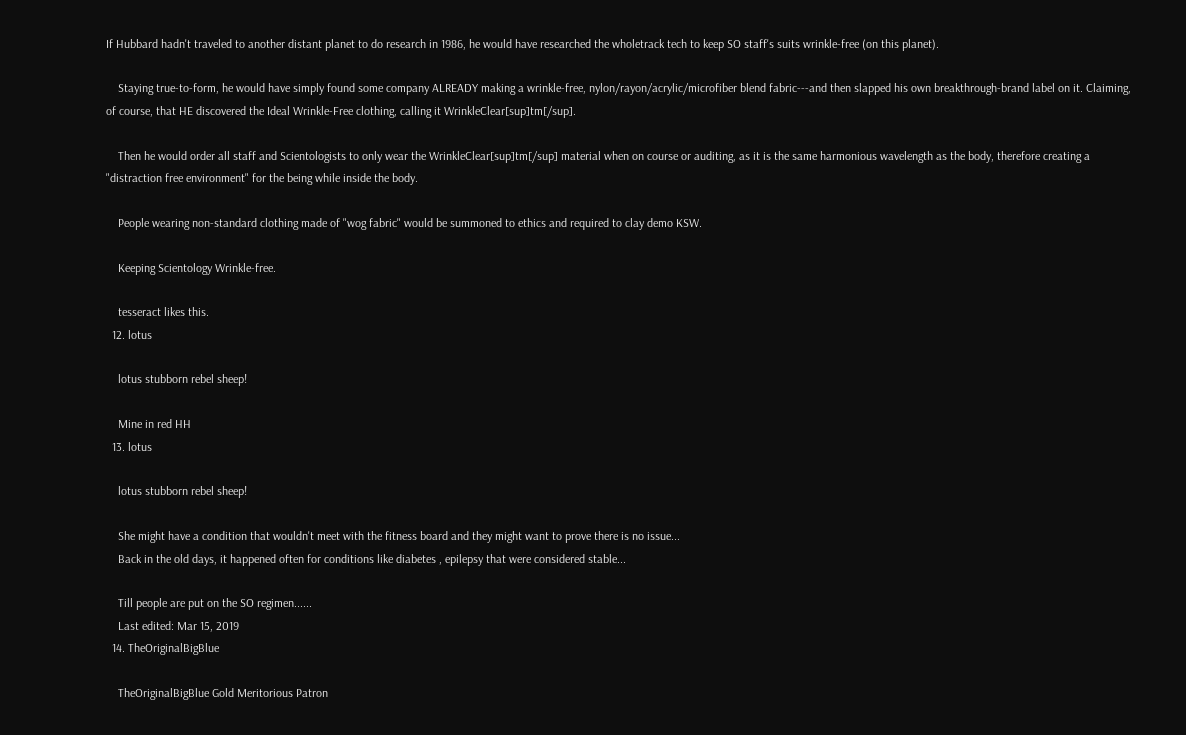If Hubbard hadn't traveled to another distant planet to do research in 1986, he would have researched the wholetrack tech to keep SO staff's suits wrinkle-free (on this planet).

    Staying true-to-form, he would have simply found some company ALREADY making a wrinkle-free, nylon/rayon/acrylic/microfiber blend fabric---and then slapped his own breakthrough-brand label on it. Claiming, of course, that HE discovered the Ideal Wrinkle-Free clothing, calling it WrinkleClear[sup]tm[/sup].

    Then he would order all staff and Scientologists to only wear the WrinkleClear[sup]tm[/sup] material when on course or auditing, as it is the same harmonious wavelength as the body, therefore creating a "distraction free environment" for the being while inside the body.

    People wearing non-standard clothing made of "wog fabric" would be summoned to ethics and required to clay demo KSW.

    Keeping Scientology Wrinkle-free.

    tesseract likes this.
  12. lotus

    lotus stubborn rebel sheep!

    Mine in red HH
  13. lotus

    lotus stubborn rebel sheep!

    She might have a condition that wouldn't meet with the fitness board and they might want to prove there is no issue...
    Back in the old days, it happened often for conditions like diabetes , epilepsy that were considered stable...

    Till people are put on the SO regimen......
    Last edited: Mar 15, 2019
  14. TheOriginalBigBlue

    TheOriginalBigBlue Gold Meritorious Patron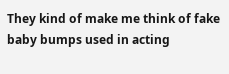They kind of make me think of fake baby bumps used in acting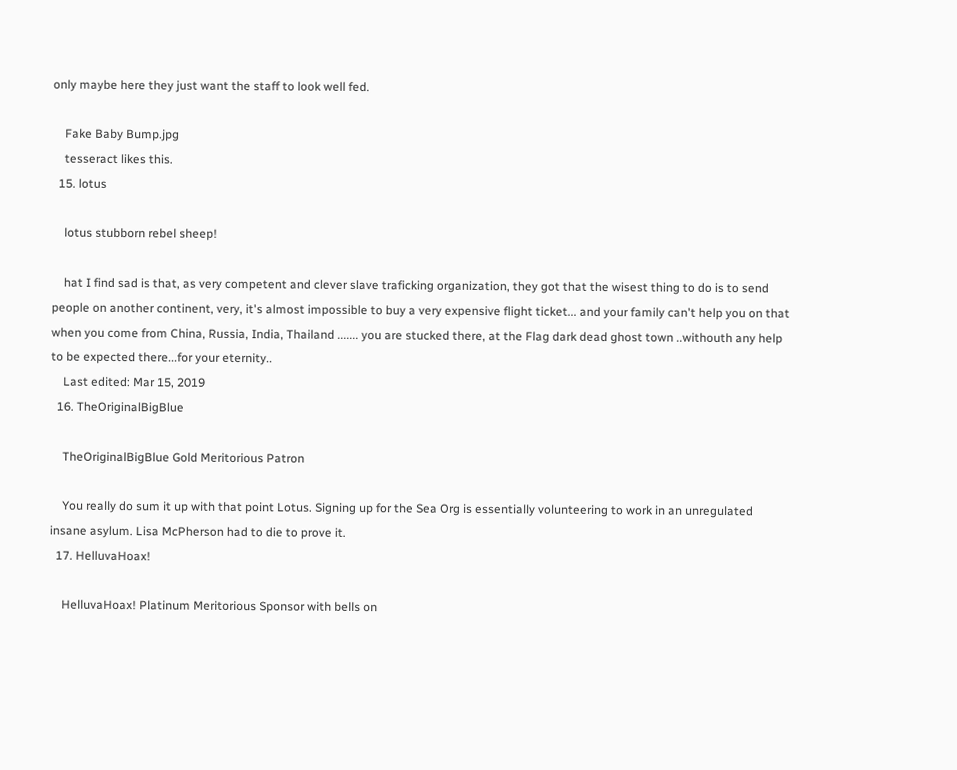only maybe here they just want the staff to look well fed.

    Fake Baby Bump.jpg
    tesseract likes this.
  15. lotus

    lotus stubborn rebel sheep!

    hat I find sad is that, as very competent and clever slave traficking organization, they got that the wisest thing to do is to send people on another continent, very, it's almost impossible to buy a very expensive flight ticket... and your family can't help you on that when you come from China, Russia, India, Thailand ....... you are stucked there, at the Flag dark dead ghost town ..withouth any help to be expected there...for your eternity..
    Last edited: Mar 15, 2019
  16. TheOriginalBigBlue

    TheOriginalBigBlue Gold Meritorious Patron

    You really do sum it up with that point Lotus. Signing up for the Sea Org is essentially volunteering to work in an unregulated insane asylum. Lisa McPherson had to die to prove it.
  17. HelluvaHoax!

    HelluvaHoax! Platinum Meritorious Sponsor with bells on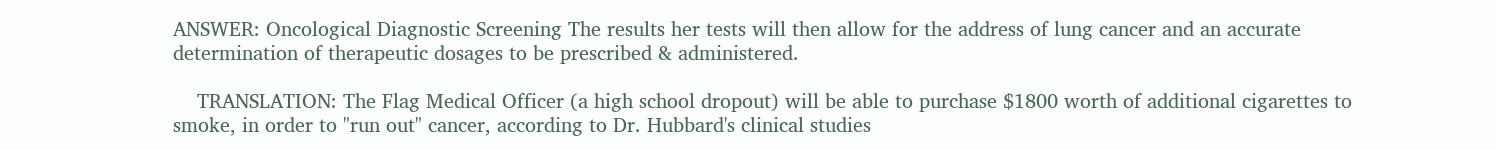ANSWER: Oncological Diagnostic Screening The results her tests will then allow for the address of lung cancer and an accurate determination of therapeutic dosages to be prescribed & administered.

    TRANSLATION: The Flag Medical Officer (a high school dropout) will be able to purchase $1800 worth of additional cigarettes to smoke, in order to "run out" cancer, according to Dr. Hubbard's clinical studies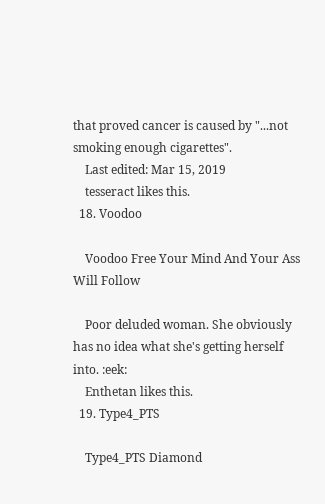that proved cancer is caused by "...not smoking enough cigarettes".
    Last edited: Mar 15, 2019
    tesseract likes this.
  18. Voodoo

    Voodoo Free Your Mind And Your Ass Will Follow

    Poor deluded woman. She obviously has no idea what she's getting herself into. :eek:
    Enthetan likes this.
  19. Type4_PTS

    Type4_PTS Diamond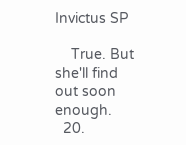Invictus SP

    True. But she'll find out soon enough.
  20.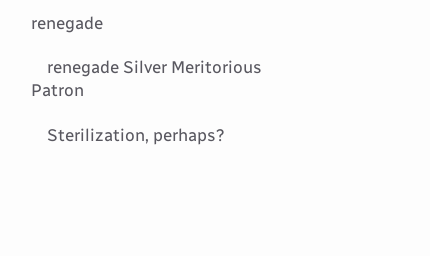renegade

    renegade Silver Meritorious Patron

    Sterilization, perhaps?